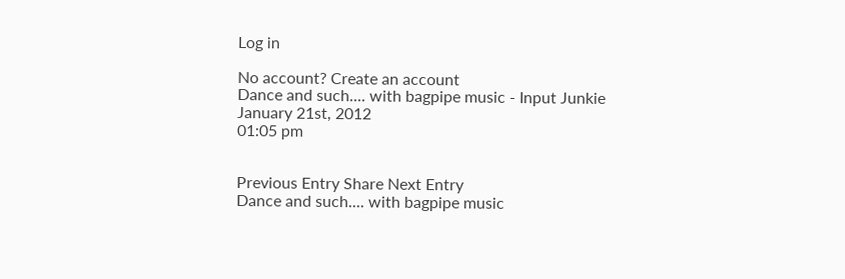Log in

No account? Create an account
Dance and such.... with bagpipe music - Input Junkie
January 21st, 2012
01:05 pm


Previous Entry Share Next Entry
Dance and such.... with bagpipe music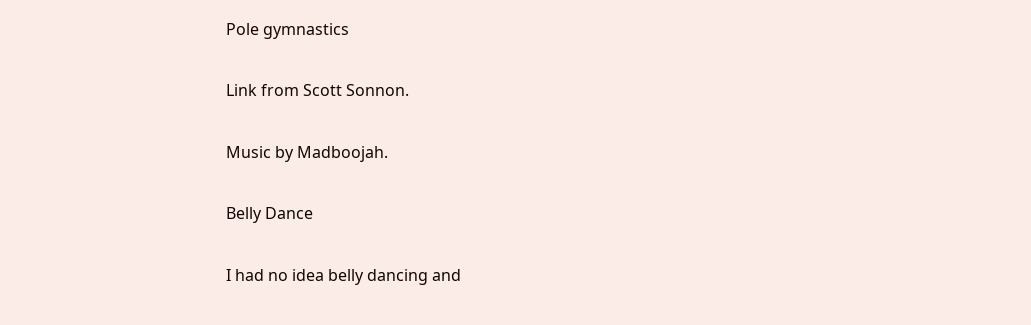Pole gymnastics

Link from Scott Sonnon.

Music by Madboojah.

Belly Dance

I had no idea belly dancing and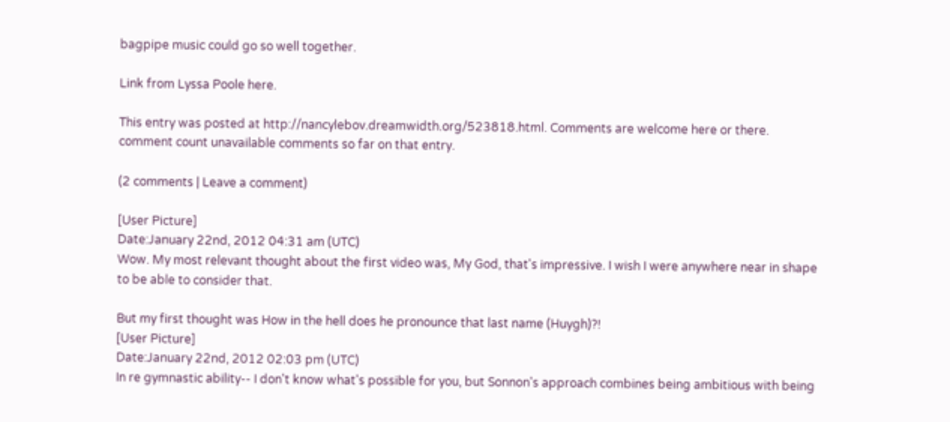bagpipe music could go so well together.

Link from Lyssa Poole here.

This entry was posted at http://nancylebov.dreamwidth.org/523818.html. Comments are welcome here or there. comment count unavailable comments so far on that entry.

(2 comments | Leave a comment)

[User Picture]
Date:January 22nd, 2012 04:31 am (UTC)
Wow. My most relevant thought about the first video was, My God, that's impressive. I wish I were anywhere near in shape to be able to consider that.

But my first thought was How in the hell does he pronounce that last name (Huygh)?!
[User Picture]
Date:January 22nd, 2012 02:03 pm (UTC)
In re gymnastic ability-- I don't know what's possible for you, but Sonnon's approach combines being ambitious with being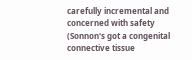carefully incremental and concerned with safety (Sonnon's got a congenital connective tissue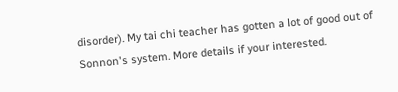disorder). My tai chi teacher has gotten a lot of good out of Sonnon's system. More details if your interested.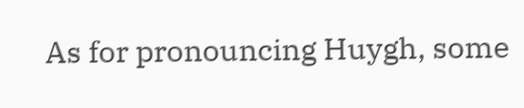As for pronouncing Huygh, some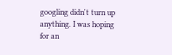googling didn't turn up anything. I was hoping for an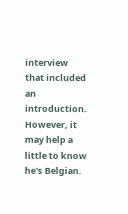interview that included an introduction. However, it may help a little to know he's Belgian.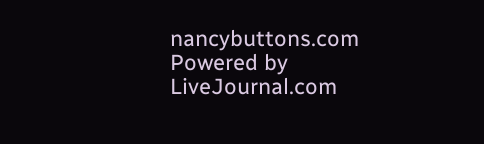nancybuttons.com Powered by LiveJournal.com